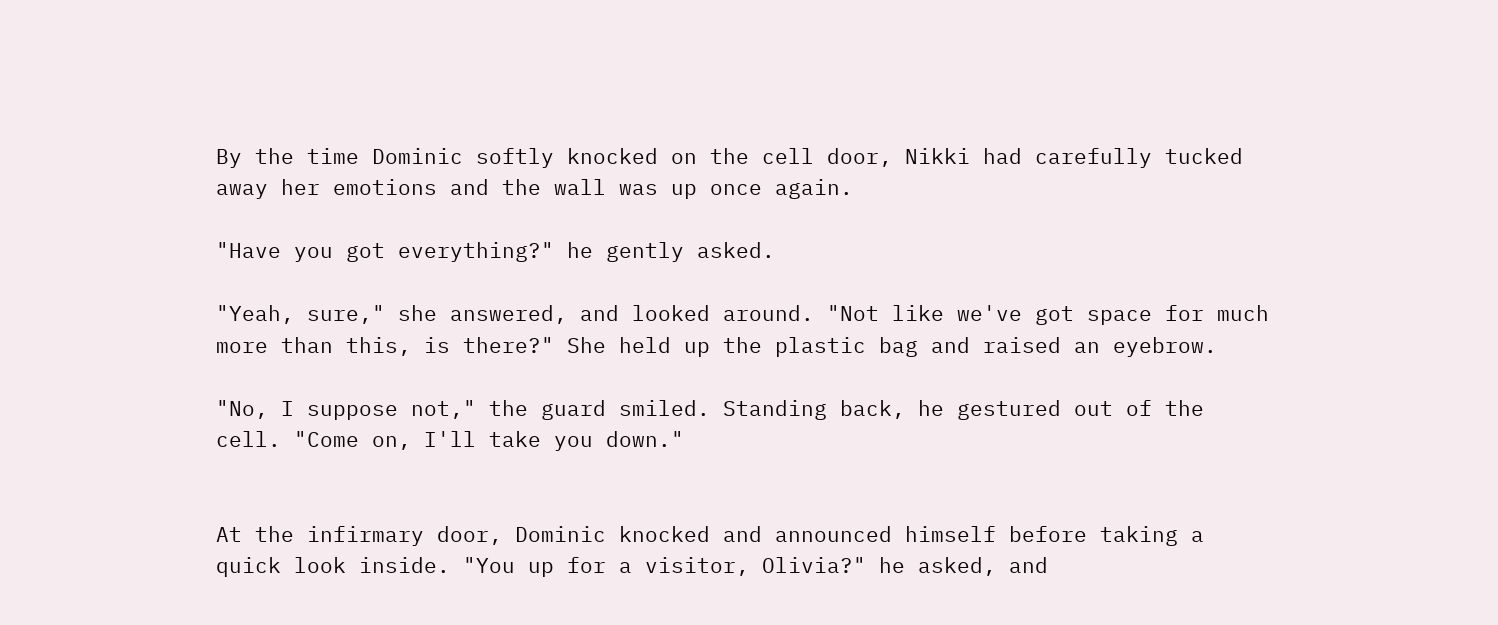By the time Dominic softly knocked on the cell door, Nikki had carefully tucked away her emotions and the wall was up once again.

"Have you got everything?" he gently asked.

"Yeah, sure," she answered, and looked around. "Not like we've got space for much more than this, is there?" She held up the plastic bag and raised an eyebrow.

"No, I suppose not," the guard smiled. Standing back, he gestured out of the cell. "Come on, I'll take you down."


At the infirmary door, Dominic knocked and announced himself before taking a quick look inside. "You up for a visitor, Olivia?" he asked, and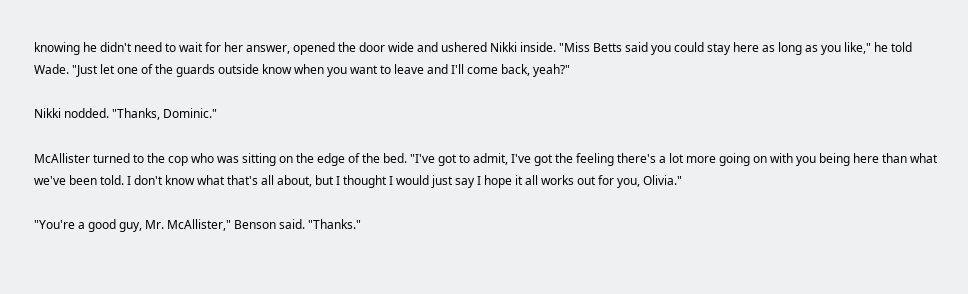knowing he didn't need to wait for her answer, opened the door wide and ushered Nikki inside. "Miss Betts said you could stay here as long as you like," he told Wade. "Just let one of the guards outside know when you want to leave and I'll come back, yeah?"

Nikki nodded. "Thanks, Dominic."

McAllister turned to the cop who was sitting on the edge of the bed. "I've got to admit, I've got the feeling there's a lot more going on with you being here than what we've been told. I don't know what that's all about, but I thought I would just say I hope it all works out for you, Olivia."

"You're a good guy, Mr. McAllister," Benson said. "Thanks."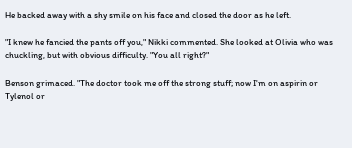He backed away with a shy smile on his face and closed the door as he left.

"I knew he fancied the pants off you," Nikki commented. She looked at Olivia who was chuckling, but with obvious difficulty. "You all right?"

Benson grimaced. "The doctor took me off the strong stuff; now I'm on aspirin or Tylenol or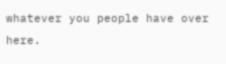whatever you people have over here.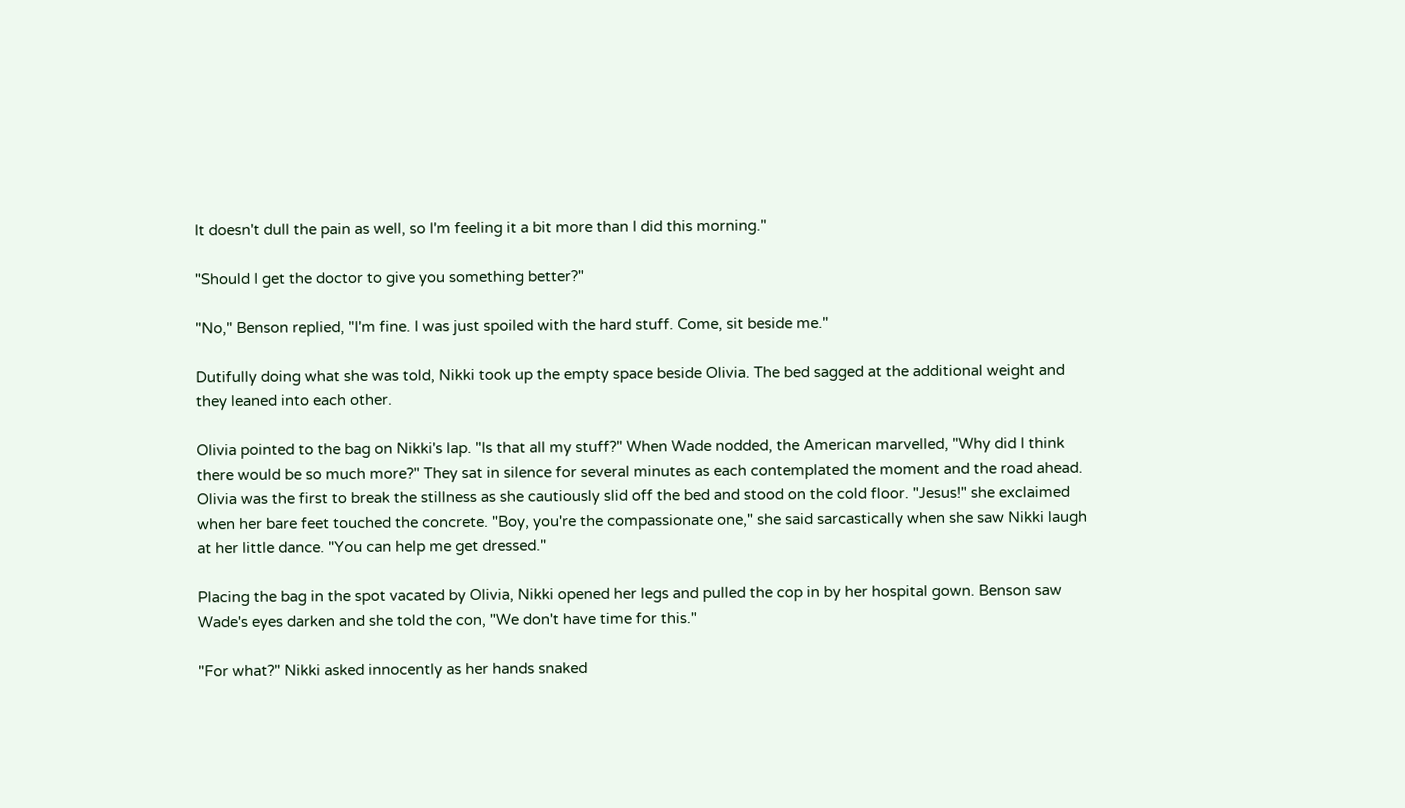It doesn't dull the pain as well, so I'm feeling it a bit more than I did this morning."

"Should I get the doctor to give you something better?"

"No," Benson replied, "I'm fine. I was just spoiled with the hard stuff. Come, sit beside me."

Dutifully doing what she was told, Nikki took up the empty space beside Olivia. The bed sagged at the additional weight and they leaned into each other.

Olivia pointed to the bag on Nikki's lap. "Is that all my stuff?" When Wade nodded, the American marvelled, "Why did I think there would be so much more?" They sat in silence for several minutes as each contemplated the moment and the road ahead. Olivia was the first to break the stillness as she cautiously slid off the bed and stood on the cold floor. "Jesus!" she exclaimed when her bare feet touched the concrete. "Boy, you're the compassionate one," she said sarcastically when she saw Nikki laugh at her little dance. "You can help me get dressed."

Placing the bag in the spot vacated by Olivia, Nikki opened her legs and pulled the cop in by her hospital gown. Benson saw Wade's eyes darken and she told the con, "We don't have time for this."

"For what?" Nikki asked innocently as her hands snaked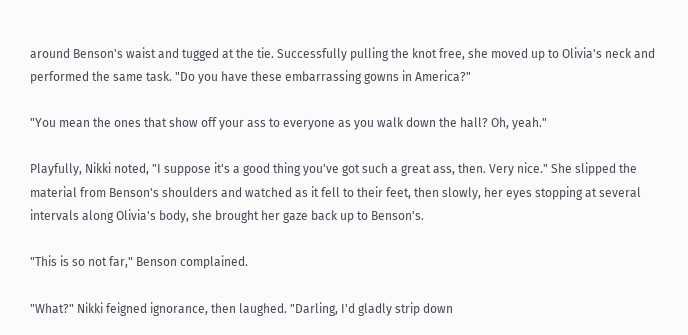around Benson's waist and tugged at the tie. Successfully pulling the knot free, she moved up to Olivia's neck and performed the same task. "Do you have these embarrassing gowns in America?"

"You mean the ones that show off your ass to everyone as you walk down the hall? Oh, yeah."

Playfully, Nikki noted, "I suppose it's a good thing you've got such a great ass, then. Very nice." She slipped the material from Benson's shoulders and watched as it fell to their feet, then slowly, her eyes stopping at several intervals along Olivia's body, she brought her gaze back up to Benson's.

"This is so not far," Benson complained.

"What?" Nikki feigned ignorance, then laughed. "Darling, I'd gladly strip down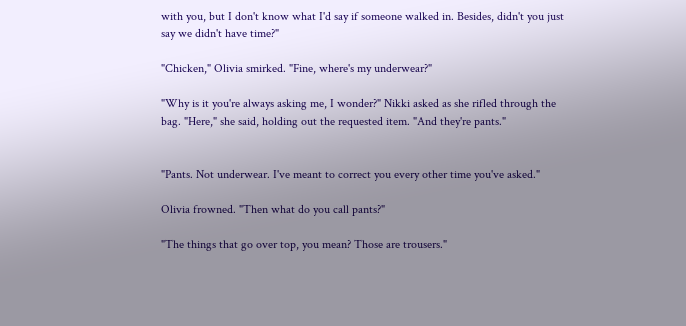with you, but I don't know what I'd say if someone walked in. Besides, didn't you just say we didn't have time?"

"Chicken," Olivia smirked. "Fine, where's my underwear?"

"Why is it you're always asking me, I wonder?" Nikki asked as she rifled through the bag. "Here," she said, holding out the requested item. "And they're pants."


"Pants. Not underwear. I've meant to correct you every other time you've asked."

Olivia frowned. "Then what do you call pants?"

"The things that go over top, you mean? Those are trousers."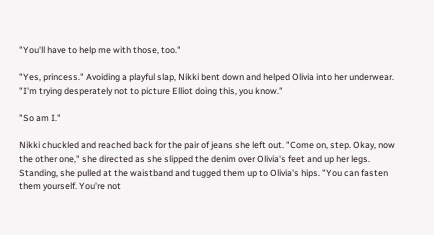"You'll have to help me with those, too."

"Yes, princess." Avoiding a playful slap, Nikki bent down and helped Olivia into her underwear. "I'm trying desperately not to picture Elliot doing this, you know."

"So am I."

Nikki chuckled and reached back for the pair of jeans she left out. "Come on, step. Okay, now the other one," she directed as she slipped the denim over Olivia's feet and up her legs. Standing, she pulled at the waistband and tugged them up to Olivia's hips. "You can fasten them yourself. You're not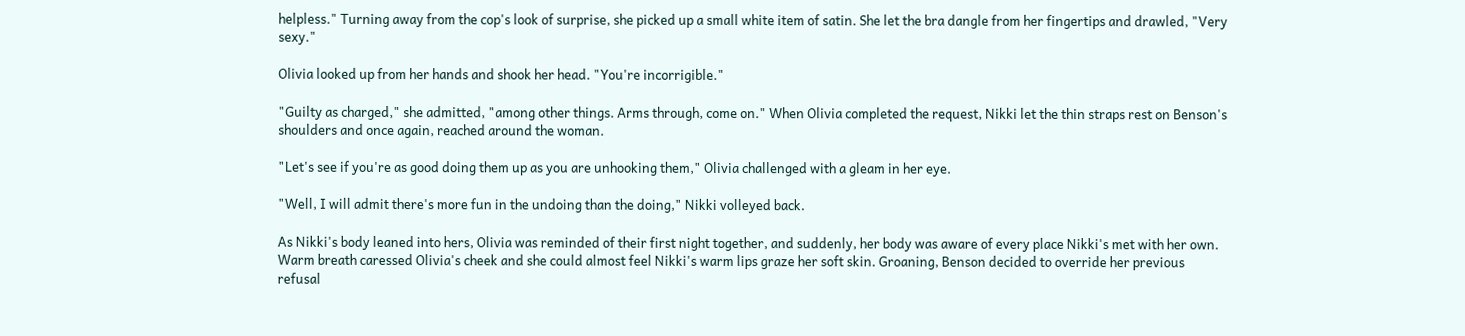helpless." Turning away from the cop's look of surprise, she picked up a small white item of satin. She let the bra dangle from her fingertips and drawled, "Very sexy."

Olivia looked up from her hands and shook her head. "You're incorrigible."

"Guilty as charged," she admitted, "among other things. Arms through, come on." When Olivia completed the request, Nikki let the thin straps rest on Benson's shoulders and once again, reached around the woman.

"Let's see if you're as good doing them up as you are unhooking them," Olivia challenged with a gleam in her eye.

"Well, I will admit there's more fun in the undoing than the doing," Nikki volleyed back.

As Nikki's body leaned into hers, Olivia was reminded of their first night together, and suddenly, her body was aware of every place Nikki's met with her own. Warm breath caressed Olivia's cheek and she could almost feel Nikki's warm lips graze her soft skin. Groaning, Benson decided to override her previous refusal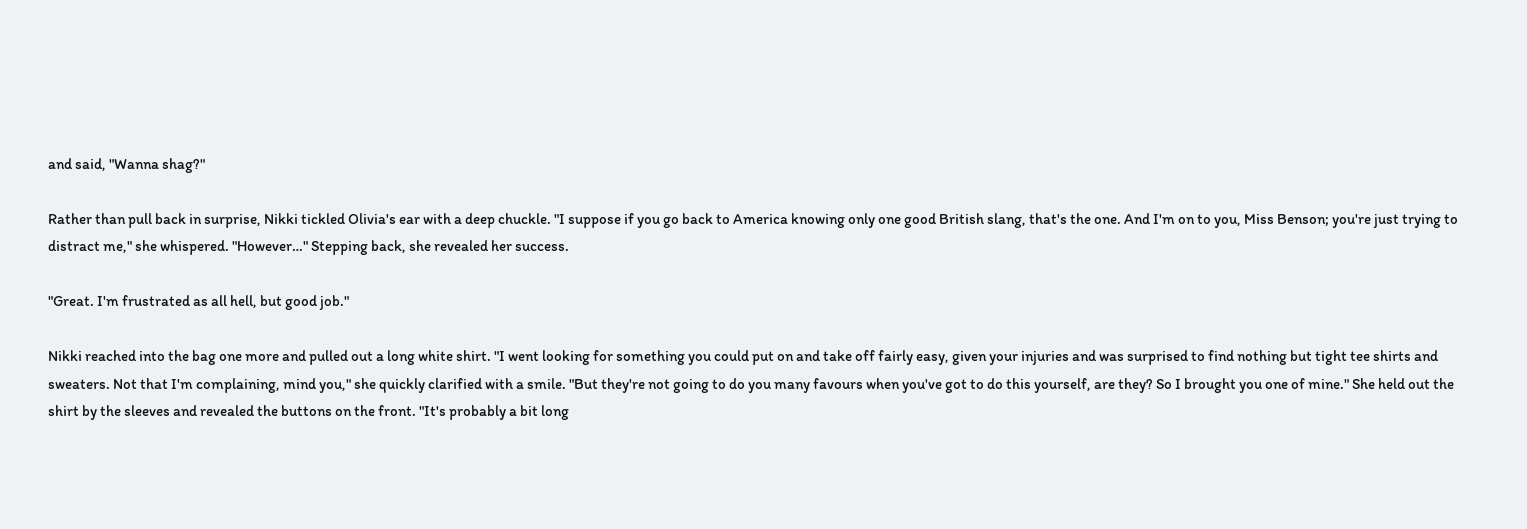and said, "Wanna shag?"

Rather than pull back in surprise, Nikki tickled Olivia's ear with a deep chuckle. "I suppose if you go back to America knowing only one good British slang, that's the one. And I'm on to you, Miss Benson; you're just trying to distract me," she whispered. "However…" Stepping back, she revealed her success.

"Great. I'm frustrated as all hell, but good job."

Nikki reached into the bag one more and pulled out a long white shirt. "I went looking for something you could put on and take off fairly easy, given your injuries and was surprised to find nothing but tight tee shirts and sweaters. Not that I'm complaining, mind you," she quickly clarified with a smile. "But they're not going to do you many favours when you've got to do this yourself, are they? So I brought you one of mine." She held out the shirt by the sleeves and revealed the buttons on the front. "It's probably a bit long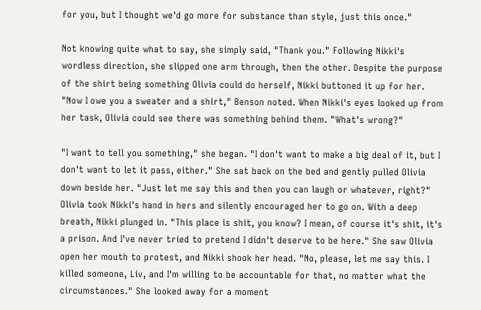for you, but I thought we'd go more for substance than style, just this once."

Not knowing quite what to say, she simply said, "Thank you." Following Nikki's wordless direction, she slipped one arm through, then the other. Despite the purpose of the shirt being something Olivia could do herself, Nikki buttoned it up for her. "Now I owe you a sweater and a shirt," Benson noted. When Nikki's eyes looked up from her task, Olivia could see there was something behind them. "What's wrong?"

"I want to tell you something," she began. "I don't want to make a big deal of it, but I don't want to let it pass, either." She sat back on the bed and gently pulled Olivia down beside her. "Just let me say this and then you can laugh or whatever, right?" Olivia took Nikki's hand in hers and silently encouraged her to go on. With a deep breath, Nikki plunged in. "This place is shit, you know? I mean, of course it's shit, it's a prison. And I've never tried to pretend I didn't deserve to be here." She saw Olivia open her mouth to protest, and Nikki shook her head. "No, please, let me say this. I killed someone, Liv, and I'm willing to be accountable for that, no matter what the circumstances." She looked away for a moment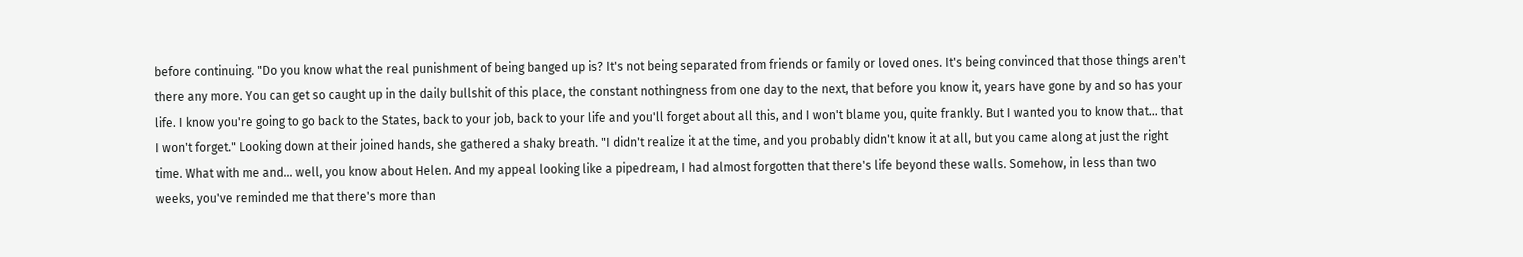before continuing. "Do you know what the real punishment of being banged up is? It's not being separated from friends or family or loved ones. It's being convinced that those things aren't there any more. You can get so caught up in the daily bullshit of this place, the constant nothingness from one day to the next, that before you know it, years have gone by and so has your life. I know you're going to go back to the States, back to your job, back to your life and you'll forget about all this, and I won't blame you, quite frankly. But I wanted you to know that… that I won't forget." Looking down at their joined hands, she gathered a shaky breath. "I didn't realize it at the time, and you probably didn't know it at all, but you came along at just the right time. What with me and… well, you know about Helen. And my appeal looking like a pipedream, I had almost forgotten that there's life beyond these walls. Somehow, in less than two weeks, you've reminded me that there's more than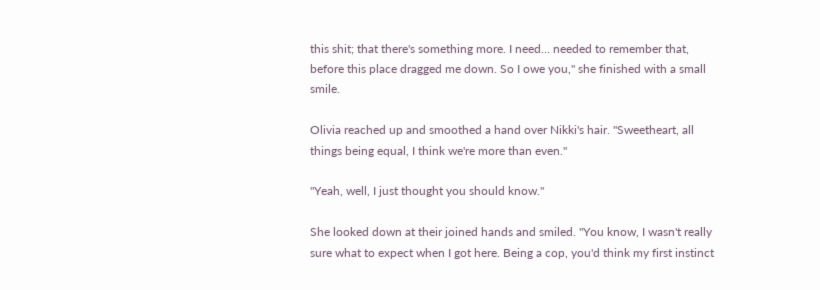this shit; that there's something more. I need… needed to remember that, before this place dragged me down. So I owe you," she finished with a small smile.

Olivia reached up and smoothed a hand over Nikki's hair. "Sweetheart, all things being equal, I think we're more than even."

"Yeah, well, I just thought you should know."

She looked down at their joined hands and smiled. "You know, I wasn't really sure what to expect when I got here. Being a cop, you'd think my first instinct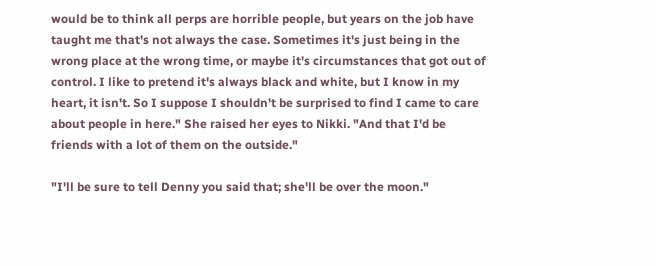would be to think all perps are horrible people, but years on the job have taught me that's not always the case. Sometimes it's just being in the wrong place at the wrong time, or maybe it's circumstances that got out of control. I like to pretend it's always black and white, but I know in my heart, it isn't. So I suppose I shouldn't be surprised to find I came to care about people in here." She raised her eyes to Nikki. "And that I'd be friends with a lot of them on the outside."

"I'll be sure to tell Denny you said that; she'll be over the moon."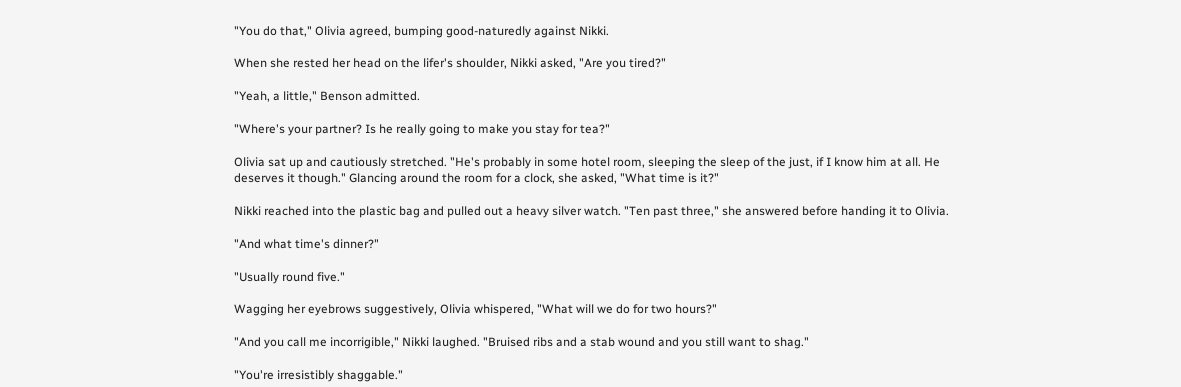"You do that," Olivia agreed, bumping good-naturedly against Nikki.

When she rested her head on the lifer's shoulder, Nikki asked, "Are you tired?"

"Yeah, a little," Benson admitted.

"Where's your partner? Is he really going to make you stay for tea?"

Olivia sat up and cautiously stretched. "He's probably in some hotel room, sleeping the sleep of the just, if I know him at all. He deserves it though." Glancing around the room for a clock, she asked, "What time is it?"

Nikki reached into the plastic bag and pulled out a heavy silver watch. "Ten past three," she answered before handing it to Olivia.

"And what time's dinner?"

"Usually round five."

Wagging her eyebrows suggestively, Olivia whispered, "What will we do for two hours?"

"And you call me incorrigible," Nikki laughed. "Bruised ribs and a stab wound and you still want to shag."

"You're irresistibly shaggable."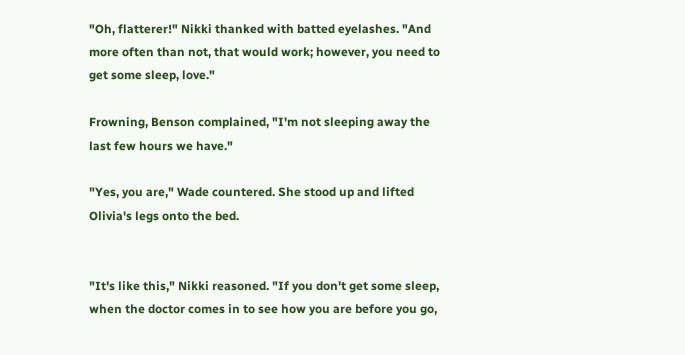"Oh, flatterer!" Nikki thanked with batted eyelashes. "And more often than not, that would work; however, you need to get some sleep, love."

Frowning, Benson complained, "I'm not sleeping away the last few hours we have."

"Yes, you are," Wade countered. She stood up and lifted Olivia's legs onto the bed.


"It's like this," Nikki reasoned. "If you don't get some sleep, when the doctor comes in to see how you are before you go,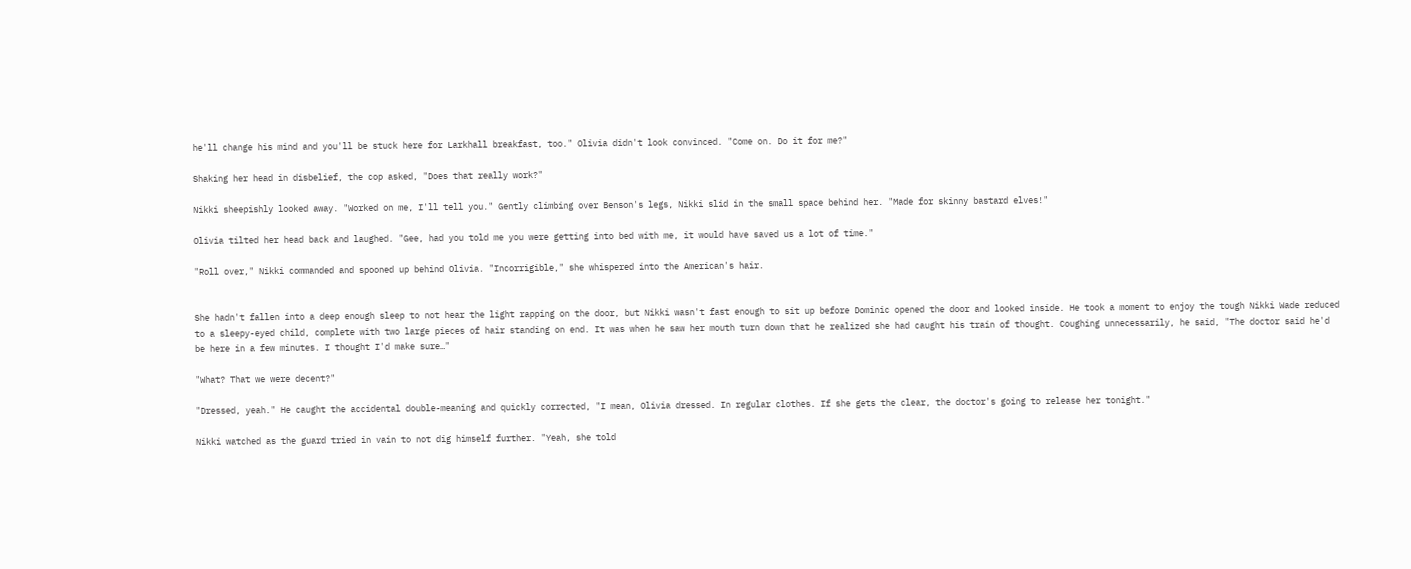he'll change his mind and you'll be stuck here for Larkhall breakfast, too." Olivia didn't look convinced. "Come on. Do it for me?"

Shaking her head in disbelief, the cop asked, "Does that really work?"

Nikki sheepishly looked away. "Worked on me, I'll tell you." Gently climbing over Benson's legs, Nikki slid in the small space behind her. "Made for skinny bastard elves!"

Olivia tilted her head back and laughed. "Gee, had you told me you were getting into bed with me, it would have saved us a lot of time."

"Roll over," Nikki commanded and spooned up behind Olivia. "Incorrigible," she whispered into the American's hair.


She hadn't fallen into a deep enough sleep to not hear the light rapping on the door, but Nikki wasn't fast enough to sit up before Dominic opened the door and looked inside. He took a moment to enjoy the tough Nikki Wade reduced to a sleepy-eyed child, complete with two large pieces of hair standing on end. It was when he saw her mouth turn down that he realized she had caught his train of thought. Coughing unnecessarily, he said, "The doctor said he'd be here in a few minutes. I thought I'd make sure…"

"What? That we were decent?"

"Dressed, yeah." He caught the accidental double-meaning and quickly corrected, "I mean, Olivia dressed. In regular clothes. If she gets the clear, the doctor's going to release her tonight."

Nikki watched as the guard tried in vain to not dig himself further. "Yeah, she told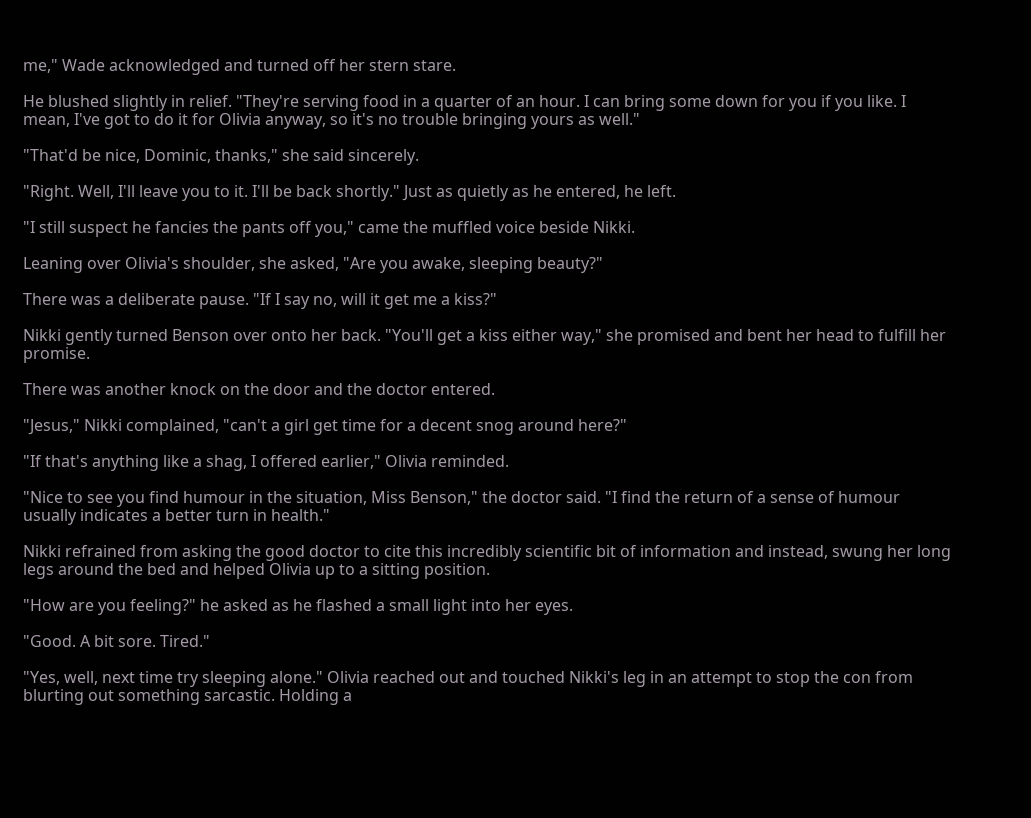me," Wade acknowledged and turned off her stern stare.

He blushed slightly in relief. "They're serving food in a quarter of an hour. I can bring some down for you if you like. I mean, I've got to do it for Olivia anyway, so it's no trouble bringing yours as well."

"That'd be nice, Dominic, thanks," she said sincerely.

"Right. Well, I'll leave you to it. I'll be back shortly." Just as quietly as he entered, he left.

"I still suspect he fancies the pants off you," came the muffled voice beside Nikki.

Leaning over Olivia's shoulder, she asked, "Are you awake, sleeping beauty?"

There was a deliberate pause. "If I say no, will it get me a kiss?"

Nikki gently turned Benson over onto her back. "You'll get a kiss either way," she promised and bent her head to fulfill her promise.

There was another knock on the door and the doctor entered.

"Jesus," Nikki complained, "can't a girl get time for a decent snog around here?"

"If that's anything like a shag, I offered earlier," Olivia reminded.

"Nice to see you find humour in the situation, Miss Benson," the doctor said. "I find the return of a sense of humour usually indicates a better turn in health."

Nikki refrained from asking the good doctor to cite this incredibly scientific bit of information and instead, swung her long legs around the bed and helped Olivia up to a sitting position.

"How are you feeling?" he asked as he flashed a small light into her eyes.

"Good. A bit sore. Tired."

"Yes, well, next time try sleeping alone." Olivia reached out and touched Nikki's leg in an attempt to stop the con from blurting out something sarcastic. Holding a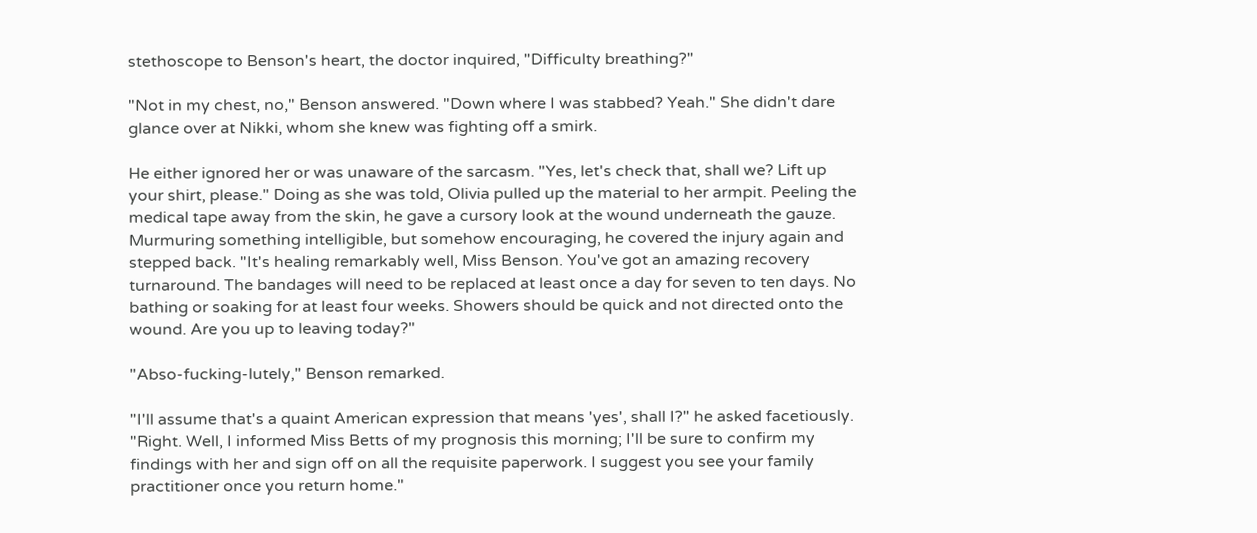stethoscope to Benson's heart, the doctor inquired, "Difficulty breathing?"

"Not in my chest, no," Benson answered. "Down where I was stabbed? Yeah." She didn't dare glance over at Nikki, whom she knew was fighting off a smirk.

He either ignored her or was unaware of the sarcasm. "Yes, let's check that, shall we? Lift up your shirt, please." Doing as she was told, Olivia pulled up the material to her armpit. Peeling the medical tape away from the skin, he gave a cursory look at the wound underneath the gauze. Murmuring something intelligible, but somehow encouraging, he covered the injury again and stepped back. "It's healing remarkably well, Miss Benson. You've got an amazing recovery turnaround. The bandages will need to be replaced at least once a day for seven to ten days. No bathing or soaking for at least four weeks. Showers should be quick and not directed onto the wound. Are you up to leaving today?"

"Abso-fucking-lutely," Benson remarked.

"I'll assume that's a quaint American expression that means 'yes', shall I?" he asked facetiously. "Right. Well, I informed Miss Betts of my prognosis this morning; I'll be sure to confirm my findings with her and sign off on all the requisite paperwork. I suggest you see your family practitioner once you return home."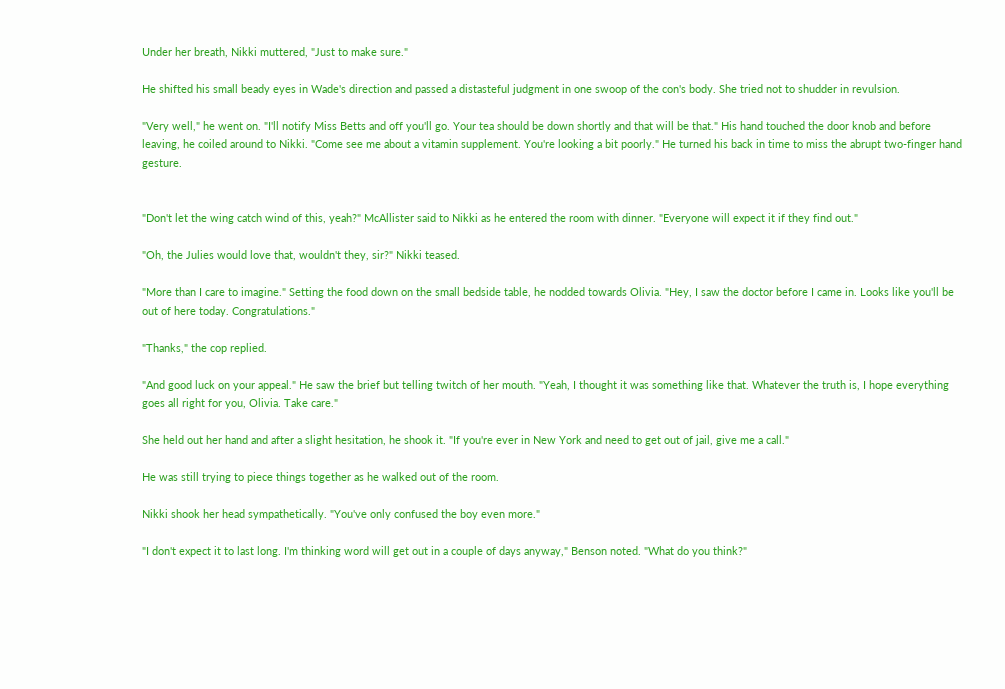Under her breath, Nikki muttered, "Just to make sure."

He shifted his small beady eyes in Wade's direction and passed a distasteful judgment in one swoop of the con's body. She tried not to shudder in revulsion.

"Very well," he went on. "I'll notify Miss Betts and off you'll go. Your tea should be down shortly and that will be that." His hand touched the door knob and before leaving, he coiled around to Nikki. "Come see me about a vitamin supplement. You're looking a bit poorly." He turned his back in time to miss the abrupt two-finger hand gesture.


"Don't let the wing catch wind of this, yeah?" McAllister said to Nikki as he entered the room with dinner. "Everyone will expect it if they find out."

"Oh, the Julies would love that, wouldn't they, sir?" Nikki teased.

"More than I care to imagine." Setting the food down on the small bedside table, he nodded towards Olivia. "Hey, I saw the doctor before I came in. Looks like you'll be out of here today. Congratulations."

"Thanks," the cop replied.

"And good luck on your appeal." He saw the brief but telling twitch of her mouth. "Yeah, I thought it was something like that. Whatever the truth is, I hope everything goes all right for you, Olivia. Take care."

She held out her hand and after a slight hesitation, he shook it. "If you're ever in New York and need to get out of jail, give me a call."

He was still trying to piece things together as he walked out of the room.

Nikki shook her head sympathetically. "You've only confused the boy even more."

"I don't expect it to last long. I'm thinking word will get out in a couple of days anyway," Benson noted. "What do you think?"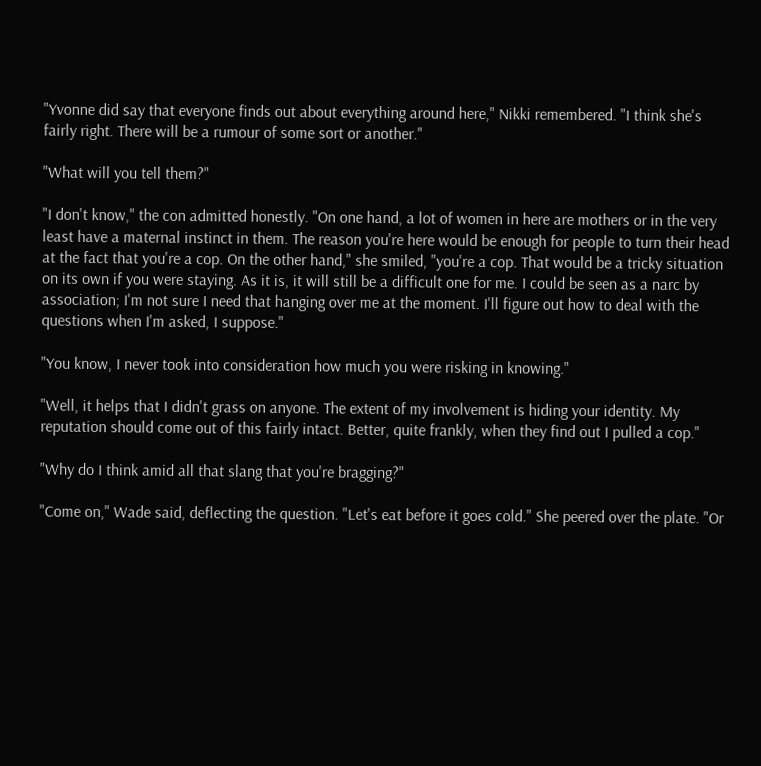"Yvonne did say that everyone finds out about everything around here," Nikki remembered. "I think she's fairly right. There will be a rumour of some sort or another."

"What will you tell them?"

"I don't know," the con admitted honestly. "On one hand, a lot of women in here are mothers or in the very least have a maternal instinct in them. The reason you're here would be enough for people to turn their head at the fact that you're a cop. On the other hand," she smiled, "you're a cop. That would be a tricky situation on its own if you were staying. As it is, it will still be a difficult one for me. I could be seen as a narc by association; I'm not sure I need that hanging over me at the moment. I'll figure out how to deal with the questions when I'm asked, I suppose."

"You know, I never took into consideration how much you were risking in knowing."

"Well, it helps that I didn't grass on anyone. The extent of my involvement is hiding your identity. My reputation should come out of this fairly intact. Better, quite frankly, when they find out I pulled a cop."

"Why do I think amid all that slang that you're bragging?"

"Come on," Wade said, deflecting the question. "Let's eat before it goes cold." She peered over the plate. "Or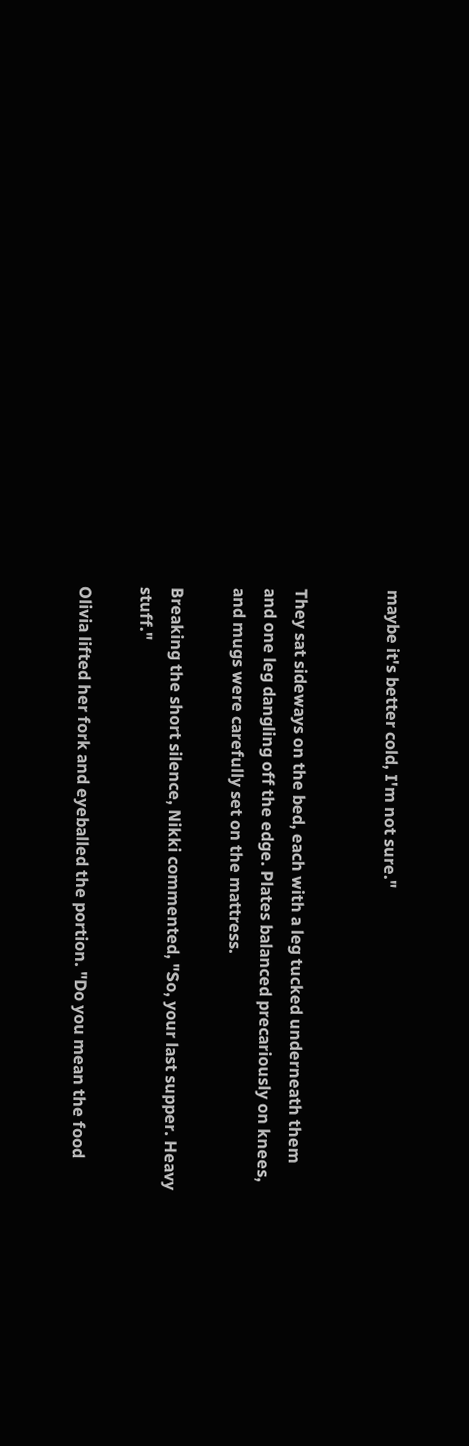maybe it's better cold, I'm not sure."


They sat sideways on the bed, each with a leg tucked underneath them and one leg dangling off the edge. Plates balanced precariously on knees, and mugs were carefully set on the mattress.

Breaking the short silence, Nikki commented, "So, your last supper. Heavy stuff."

Olivia lifted her fork and eyeballed the portion. "Do you mean the food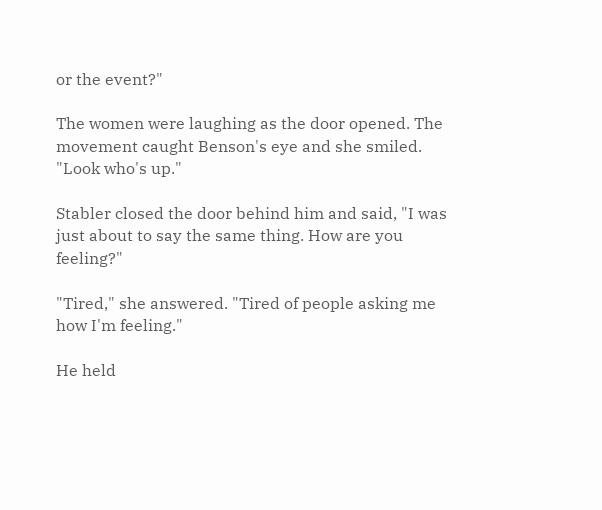or the event?"

The women were laughing as the door opened. The movement caught Benson's eye and she smiled. "Look who's up."

Stabler closed the door behind him and said, "I was just about to say the same thing. How are you feeling?"

"Tired," she answered. "Tired of people asking me how I'm feeling."

He held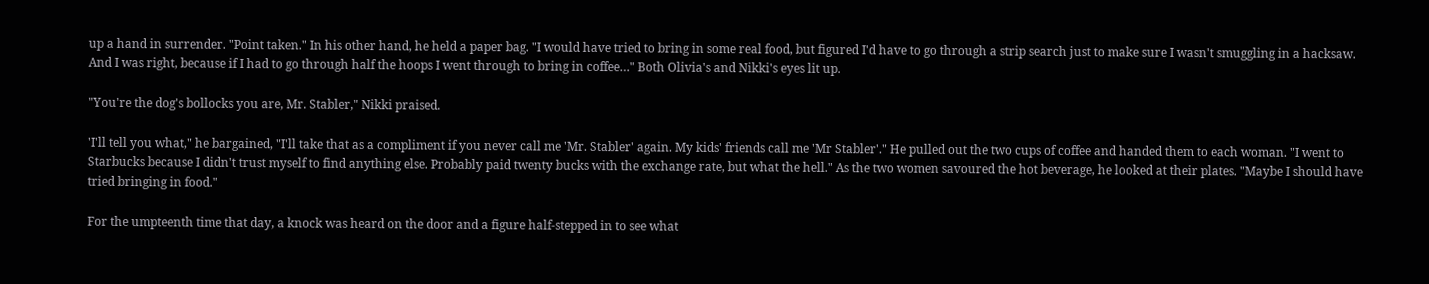up a hand in surrender. "Point taken." In his other hand, he held a paper bag. "I would have tried to bring in some real food, but figured I'd have to go through a strip search just to make sure I wasn't smuggling in a hacksaw. And I was right, because if I had to go through half the hoops I went through to bring in coffee…" Both Olivia's and Nikki's eyes lit up.

"You're the dog's bollocks you are, Mr. Stabler," Nikki praised.

'I'll tell you what," he bargained, "I'll take that as a compliment if you never call me 'Mr. Stabler' again. My kids' friends call me 'Mr Stabler'." He pulled out the two cups of coffee and handed them to each woman. "I went to Starbucks because I didn't trust myself to find anything else. Probably paid twenty bucks with the exchange rate, but what the hell." As the two women savoured the hot beverage, he looked at their plates. "Maybe I should have tried bringing in food."

For the umpteenth time that day, a knock was heard on the door and a figure half-stepped in to see what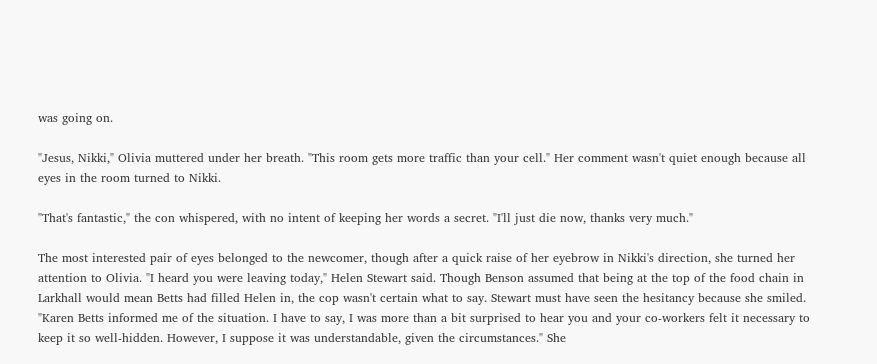was going on.

"Jesus, Nikki," Olivia muttered under her breath. "This room gets more traffic than your cell." Her comment wasn't quiet enough because all eyes in the room turned to Nikki.

"That's fantastic," the con whispered, with no intent of keeping her words a secret. "I'll just die now, thanks very much."

The most interested pair of eyes belonged to the newcomer, though after a quick raise of her eyebrow in Nikki's direction, she turned her attention to Olivia. "I heard you were leaving today," Helen Stewart said. Though Benson assumed that being at the top of the food chain in Larkhall would mean Betts had filled Helen in, the cop wasn't certain what to say. Stewart must have seen the hesitancy because she smiled. "Karen Betts informed me of the situation. I have to say, I was more than a bit surprised to hear you and your co-workers felt it necessary to keep it so well-hidden. However, I suppose it was understandable, given the circumstances." She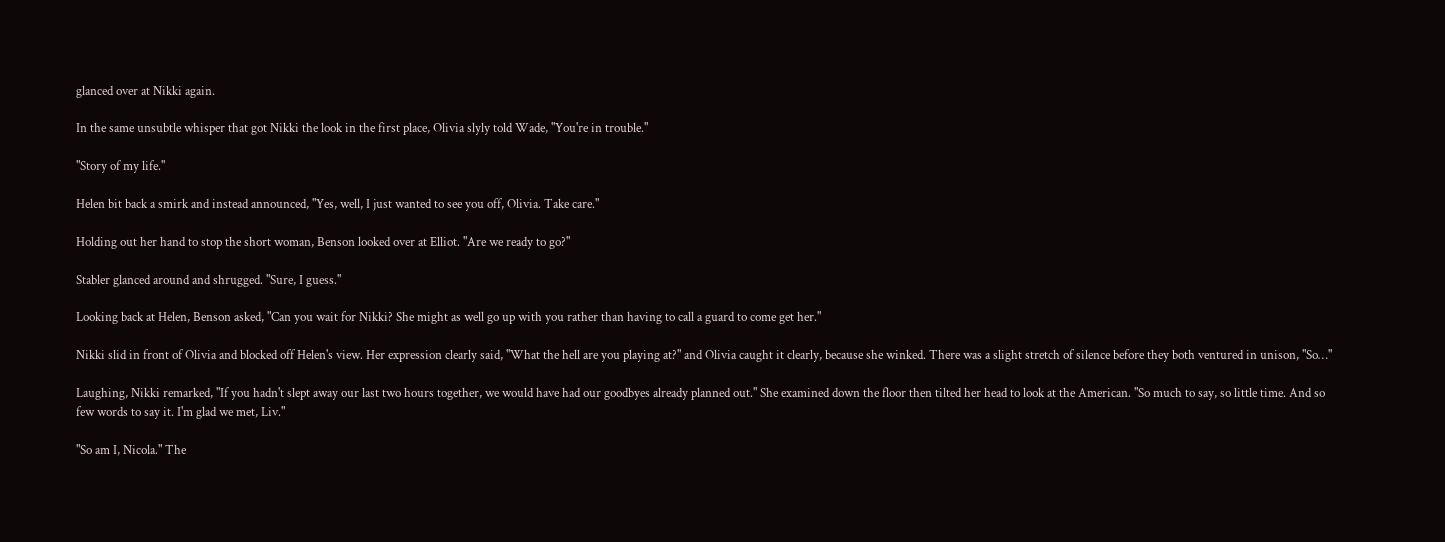glanced over at Nikki again.

In the same unsubtle whisper that got Nikki the look in the first place, Olivia slyly told Wade, "You're in trouble."

"Story of my life."

Helen bit back a smirk and instead announced, "Yes, well, I just wanted to see you off, Olivia. Take care."

Holding out her hand to stop the short woman, Benson looked over at Elliot. "Are we ready to go?"

Stabler glanced around and shrugged. "Sure, I guess."

Looking back at Helen, Benson asked, "Can you wait for Nikki? She might as well go up with you rather than having to call a guard to come get her."

Nikki slid in front of Olivia and blocked off Helen's view. Her expression clearly said, "What the hell are you playing at?" and Olivia caught it clearly, because she winked. There was a slight stretch of silence before they both ventured in unison, "So…"

Laughing, Nikki remarked, "If you hadn't slept away our last two hours together, we would have had our goodbyes already planned out." She examined down the floor then tilted her head to look at the American. "So much to say, so little time. And so few words to say it. I'm glad we met, Liv."

"So am I, Nicola." The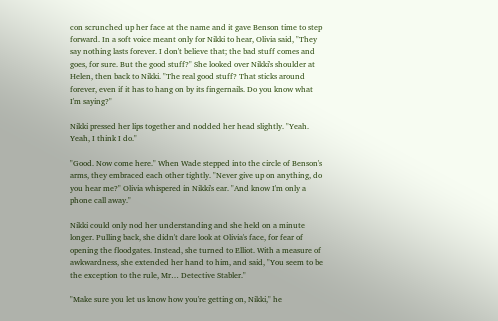con scrunched up her face at the name and it gave Benson time to step forward. In a soft voice meant only for Nikki to hear, Olivia said, "They say nothing lasts forever. I don't believe that; the bad stuff comes and goes, for sure. But the good stuff?" She looked over Nikki's shoulder at Helen, then back to Nikki. "The real good stuff? That sticks around forever, even if it has to hang on by its fingernails. Do you know what I'm saying?"

Nikki pressed her lips together and nodded her head slightly. "Yeah. Yeah, I think I do."

"Good. Now come here." When Wade stepped into the circle of Benson's arms, they embraced each other tightly. "Never give up on anything, do you hear me?" Olivia whispered in Nikki's ear. "And know I'm only a phone call away."

Nikki could only nod her understanding and she held on a minute longer. Pulling back, she didn't dare look at Olivia's face, for fear of opening the floodgates. Instead, she turned to Elliot. With a measure of awkwardness, she extended her hand to him, and said, "You seem to be the exception to the rule, Mr… Detective Stabler."

"Make sure you let us know how you're getting on, Nikki," he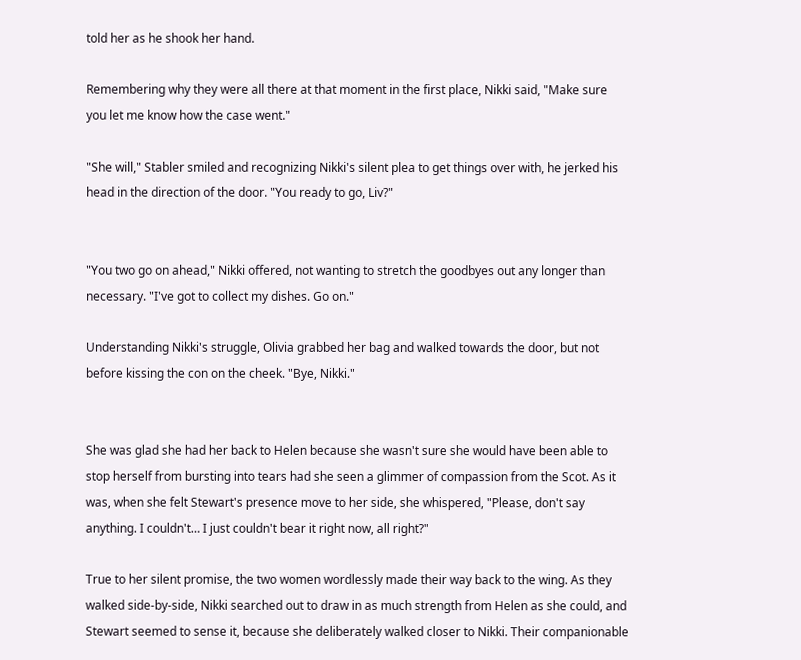told her as he shook her hand.

Remembering why they were all there at that moment in the first place, Nikki said, "Make sure you let me know how the case went."

"She will," Stabler smiled and recognizing Nikki's silent plea to get things over with, he jerked his head in the direction of the door. "You ready to go, Liv?"


"You two go on ahead," Nikki offered, not wanting to stretch the goodbyes out any longer than necessary. "I've got to collect my dishes. Go on."

Understanding Nikki's struggle, Olivia grabbed her bag and walked towards the door, but not before kissing the con on the cheek. "Bye, Nikki."


She was glad she had her back to Helen because she wasn't sure she would have been able to stop herself from bursting into tears had she seen a glimmer of compassion from the Scot. As it was, when she felt Stewart's presence move to her side, she whispered, "Please, don't say anything. I couldn't… I just couldn't bear it right now, all right?"

True to her silent promise, the two women wordlessly made their way back to the wing. As they walked side-by-side, Nikki searched out to draw in as much strength from Helen as she could, and Stewart seemed to sense it, because she deliberately walked closer to Nikki. Their companionable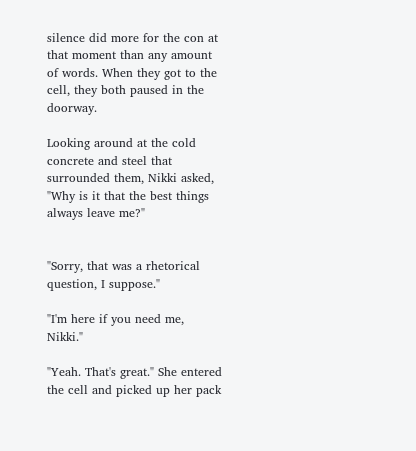silence did more for the con at that moment than any amount of words. When they got to the cell, they both paused in the doorway.

Looking around at the cold concrete and steel that surrounded them, Nikki asked, "Why is it that the best things always leave me?"


"Sorry, that was a rhetorical question, I suppose."

"I'm here if you need me, Nikki."

"Yeah. That's great." She entered the cell and picked up her pack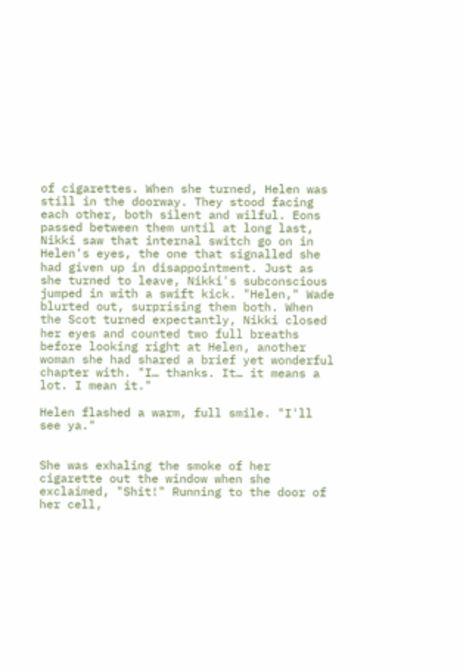of cigarettes. When she turned, Helen was still in the doorway. They stood facing each other, both silent and wilful. Eons passed between them until at long last, Nikki saw that internal switch go on in Helen's eyes, the one that signalled she had given up in disappointment. Just as she turned to leave, Nikki's subconscious jumped in with a swift kick. "Helen," Wade blurted out, surprising them both. When the Scot turned expectantly, Nikki closed her eyes and counted two full breaths before looking right at Helen, another woman she had shared a brief yet wonderful chapter with. "I… thanks. It… it means a lot. I mean it."

Helen flashed a warm, full smile. "I'll see ya."


She was exhaling the smoke of her cigarette out the window when she exclaimed, "Shit!" Running to the door of her cell,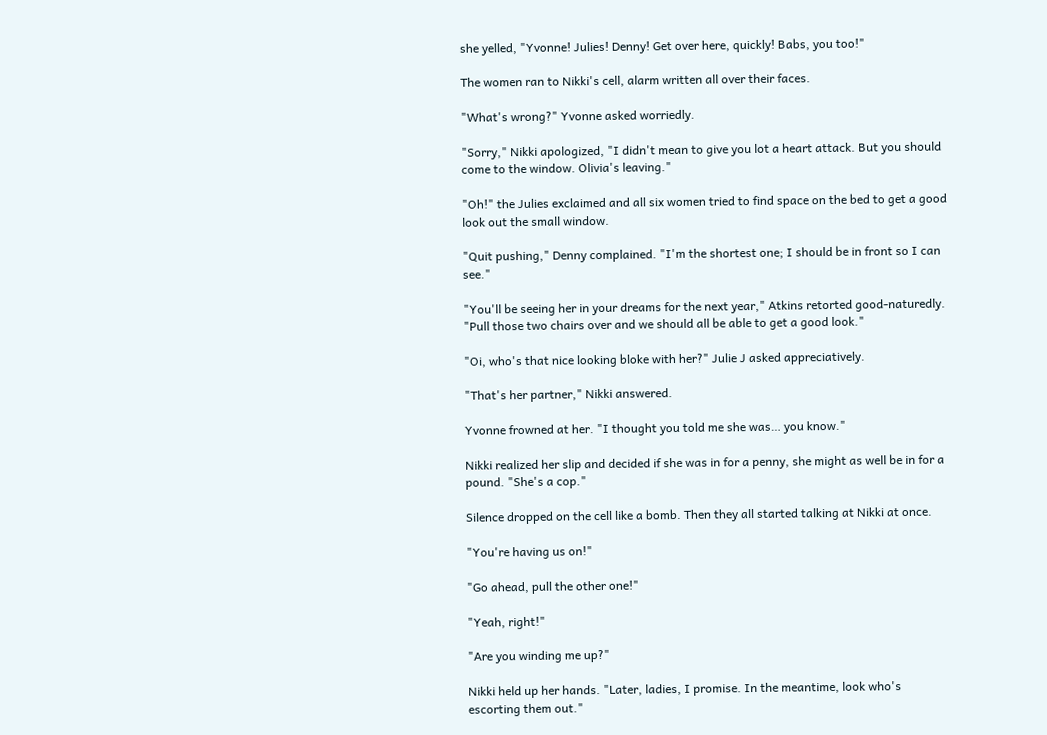she yelled, "Yvonne! Julies! Denny! Get over here, quickly! Babs, you too!"

The women ran to Nikki's cell, alarm written all over their faces.

"What's wrong?" Yvonne asked worriedly.

"Sorry," Nikki apologized, "I didn't mean to give you lot a heart attack. But you should come to the window. Olivia's leaving."

"Oh!" the Julies exclaimed and all six women tried to find space on the bed to get a good look out the small window.

"Quit pushing," Denny complained. "I'm the shortest one; I should be in front so I can see."

"You'll be seeing her in your dreams for the next year," Atkins retorted good-naturedly. "Pull those two chairs over and we should all be able to get a good look."

"Oi, who's that nice looking bloke with her?" Julie J asked appreciatively.

"That's her partner," Nikki answered.

Yvonne frowned at her. "I thought you told me she was… you know."

Nikki realized her slip and decided if she was in for a penny, she might as well be in for a pound. "She's a cop."

Silence dropped on the cell like a bomb. Then they all started talking at Nikki at once.

"You're having us on!"

"Go ahead, pull the other one!"

"Yeah, right!"

"Are you winding me up?"

Nikki held up her hands. "Later, ladies, I promise. In the meantime, look who's escorting them out."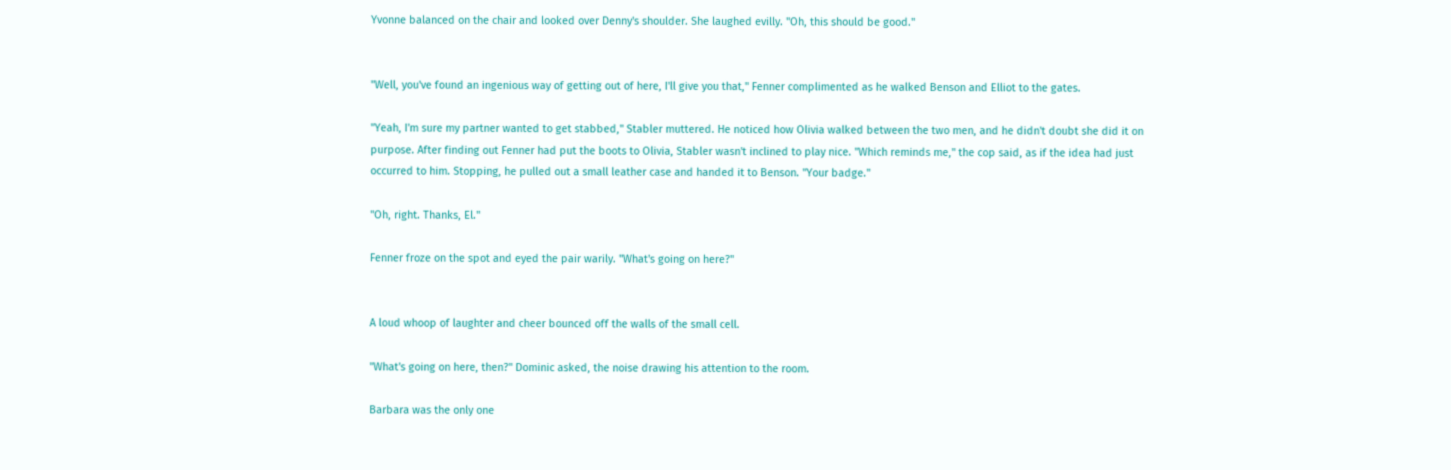Yvonne balanced on the chair and looked over Denny's shoulder. She laughed evilly. "Oh, this should be good."


"Well, you've found an ingenious way of getting out of here, I'll give you that," Fenner complimented as he walked Benson and Elliot to the gates.

"Yeah, I'm sure my partner wanted to get stabbed," Stabler muttered. He noticed how Olivia walked between the two men, and he didn't doubt she did it on purpose. After finding out Fenner had put the boots to Olivia, Stabler wasn't inclined to play nice. "Which reminds me," the cop said, as if the idea had just occurred to him. Stopping, he pulled out a small leather case and handed it to Benson. "Your badge."

"Oh, right. Thanks, El."

Fenner froze on the spot and eyed the pair warily. "What's going on here?"


A loud whoop of laughter and cheer bounced off the walls of the small cell.

"What's going on here, then?" Dominic asked, the noise drawing his attention to the room.

Barbara was the only one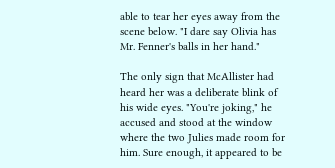able to tear her eyes away from the scene below. "I dare say Olivia has Mr. Fenner's balls in her hand."

The only sign that McAllister had heard her was a deliberate blink of his wide eyes. "You're joking," he accused and stood at the window where the two Julies made room for him. Sure enough, it appeared to be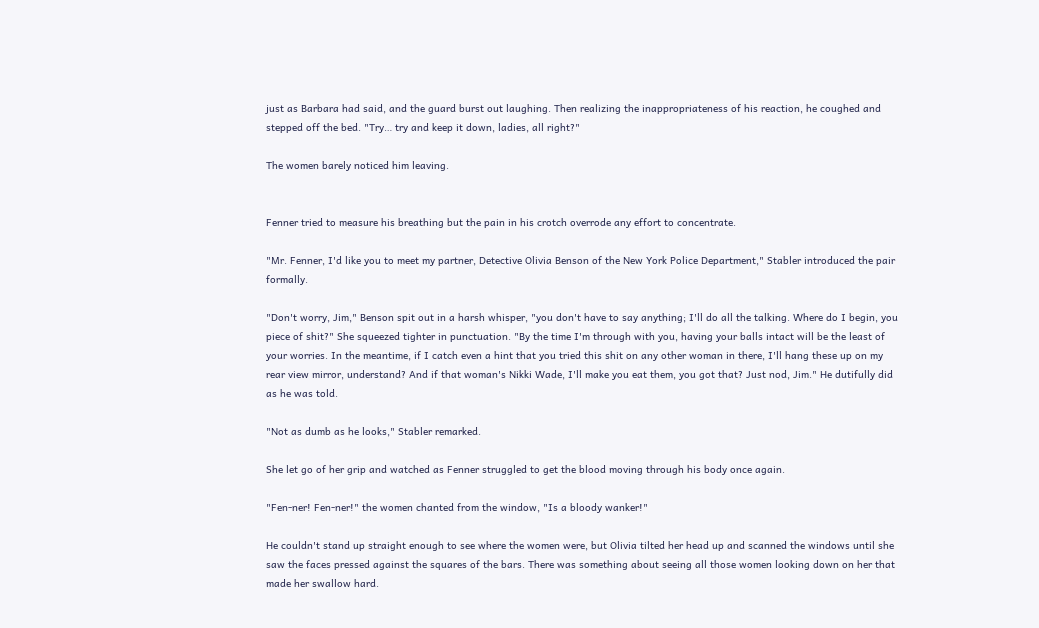just as Barbara had said, and the guard burst out laughing. Then realizing the inappropriateness of his reaction, he coughed and stepped off the bed. "Try… try and keep it down, ladies, all right?"

The women barely noticed him leaving.


Fenner tried to measure his breathing but the pain in his crotch overrode any effort to concentrate.

"Mr. Fenner, I'd like you to meet my partner, Detective Olivia Benson of the New York Police Department," Stabler introduced the pair formally.

"Don't worry, Jim," Benson spit out in a harsh whisper, "you don't have to say anything; I'll do all the talking. Where do I begin, you piece of shit?" She squeezed tighter in punctuation. "By the time I'm through with you, having your balls intact will be the least of your worries. In the meantime, if I catch even a hint that you tried this shit on any other woman in there, I'll hang these up on my rear view mirror, understand? And if that woman's Nikki Wade, I'll make you eat them, you got that? Just nod, Jim." He dutifully did as he was told.

"Not as dumb as he looks," Stabler remarked.

She let go of her grip and watched as Fenner struggled to get the blood moving through his body once again.

"Fen-ner! Fen-ner!" the women chanted from the window, "Is a bloody wanker!"

He couldn't stand up straight enough to see where the women were, but Olivia tilted her head up and scanned the windows until she saw the faces pressed against the squares of the bars. There was something about seeing all those women looking down on her that made her swallow hard.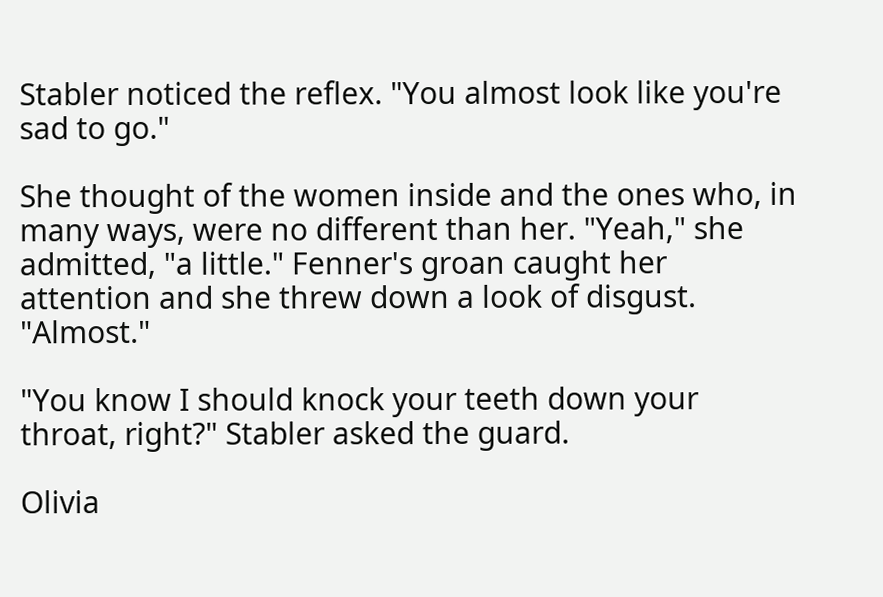Stabler noticed the reflex. "You almost look like you're sad to go."

She thought of the women inside and the ones who, in many ways, were no different than her. "Yeah," she admitted, "a little." Fenner's groan caught her attention and she threw down a look of disgust. "Almost."

"You know I should knock your teeth down your throat, right?" Stabler asked the guard.

Olivia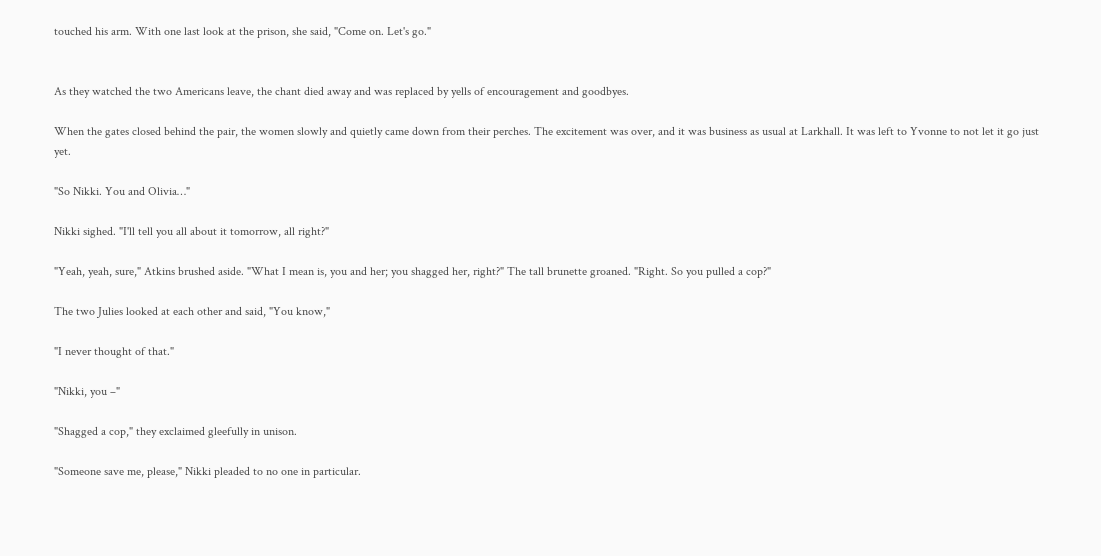touched his arm. With one last look at the prison, she said, "Come on. Let's go."


As they watched the two Americans leave, the chant died away and was replaced by yells of encouragement and goodbyes.

When the gates closed behind the pair, the women slowly and quietly came down from their perches. The excitement was over, and it was business as usual at Larkhall. It was left to Yvonne to not let it go just yet.

"So Nikki. You and Olivia…"

Nikki sighed. "I'll tell you all about it tomorrow, all right?"

"Yeah, yeah, sure," Atkins brushed aside. "What I mean is, you and her; you shagged her, right?" The tall brunette groaned. "Right. So you pulled a cop?"

The two Julies looked at each other and said, "You know,"

"I never thought of that."

"Nikki, you –"

"Shagged a cop," they exclaimed gleefully in unison.

"Someone save me, please," Nikki pleaded to no one in particular.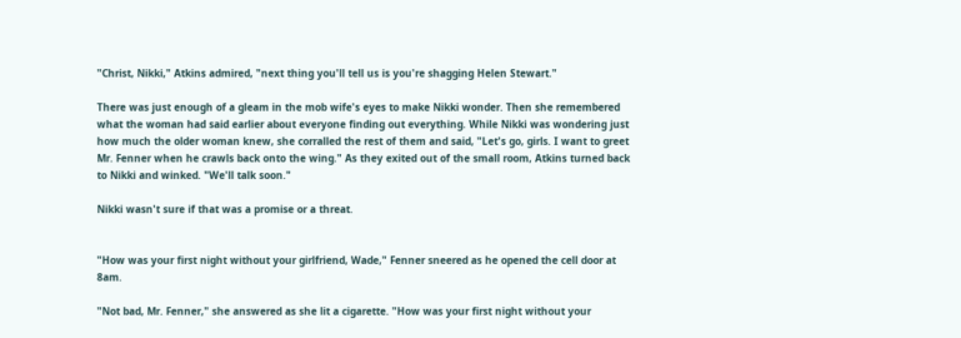"Christ, Nikki," Atkins admired, "next thing you'll tell us is you're shagging Helen Stewart."

There was just enough of a gleam in the mob wife's eyes to make Nikki wonder. Then she remembered what the woman had said earlier about everyone finding out everything. While Nikki was wondering just how much the older woman knew, she corralled the rest of them and said, "Let's go, girls. I want to greet Mr. Fenner when he crawls back onto the wing." As they exited out of the small room, Atkins turned back to Nikki and winked. "We'll talk soon."

Nikki wasn't sure if that was a promise or a threat.


"How was your first night without your girlfriend, Wade," Fenner sneered as he opened the cell door at 8am.

"Not bad, Mr. Fenner," she answered as she lit a cigarette. "How was your first night without your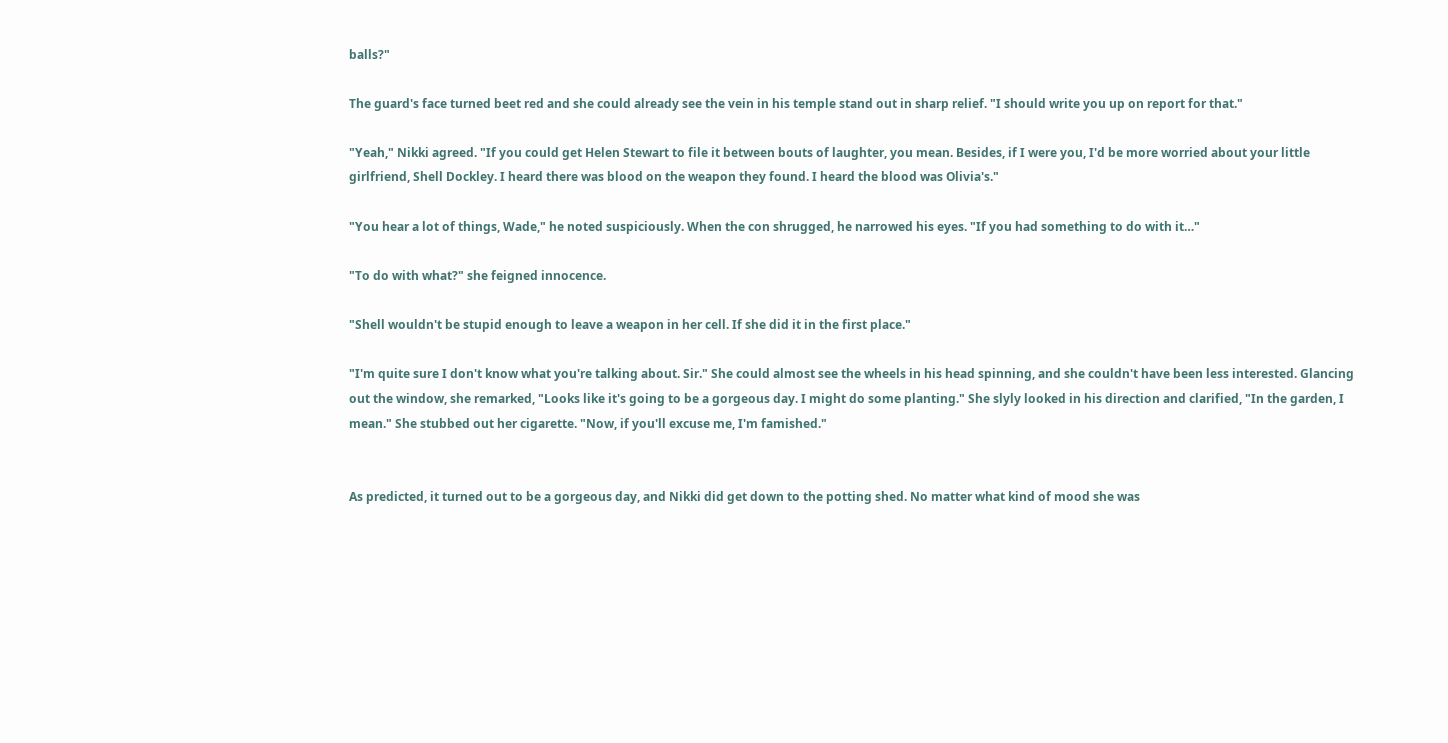balls?"

The guard's face turned beet red and she could already see the vein in his temple stand out in sharp relief. "I should write you up on report for that."

"Yeah," Nikki agreed. "If you could get Helen Stewart to file it between bouts of laughter, you mean. Besides, if I were you, I'd be more worried about your little girlfriend, Shell Dockley. I heard there was blood on the weapon they found. I heard the blood was Olivia's."

"You hear a lot of things, Wade," he noted suspiciously. When the con shrugged, he narrowed his eyes. "If you had something to do with it…"

"To do with what?" she feigned innocence.

"Shell wouldn't be stupid enough to leave a weapon in her cell. If she did it in the first place."

"I'm quite sure I don't know what you're talking about. Sir." She could almost see the wheels in his head spinning, and she couldn't have been less interested. Glancing out the window, she remarked, "Looks like it's going to be a gorgeous day. I might do some planting." She slyly looked in his direction and clarified, "In the garden, I mean." She stubbed out her cigarette. "Now, if you'll excuse me, I'm famished."


As predicted, it turned out to be a gorgeous day, and Nikki did get down to the potting shed. No matter what kind of mood she was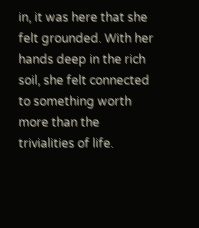in, it was here that she felt grounded. With her hands deep in the rich soil, she felt connected to something worth more than the trivialities of life.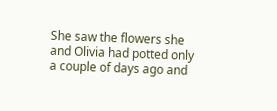She saw the flowers she and Olivia had potted only a couple of days ago and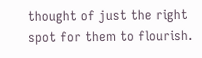thought of just the right spot for them to flourish.